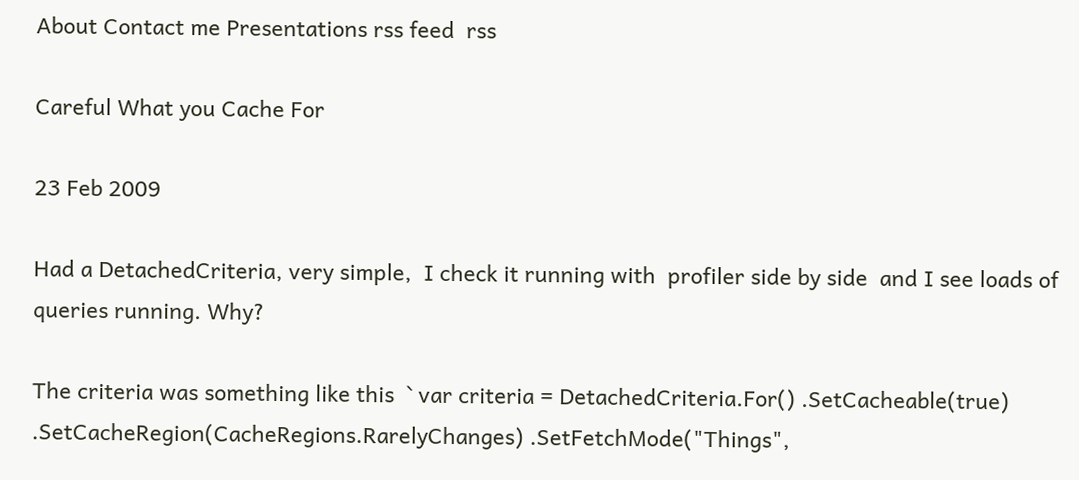About Contact me Presentations rss feed  rss

Careful What you Cache For

23 Feb 2009

Had a DetachedCriteria, very simple,  I check it running with  profiler side by side  and I see loads of queries running. Why?

The criteria was something like this  ` var criteria = DetachedCriteria.For() .SetCacheable(true) .SetCacheRegion(CacheRegions.RarelyChanges) .SetFetchMode("Things",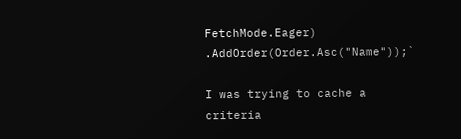FetchMode.Eager) .AddOrder(Order.Asc("Name"));`

I was trying to cache a criteria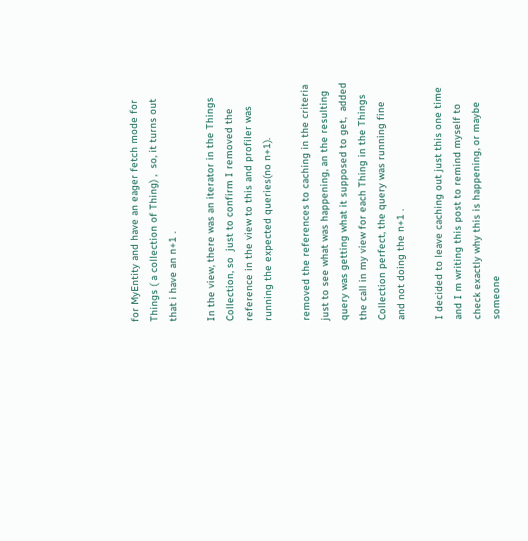for MyEntity and have an eager fetch mode for  Things ( a collection of Thing) ,  so, it turns out that i have an n+1 .

In the view, there was an iterator in the Things Collection, so  just to confirm I removed the reference in the view to this and profiler was running the expected queries(no n+1).

removed the references to caching in the criteria  just to see what was happening, an the resulting query was getting what it supposed to get,  added the call in my view for each Thing in the Things Collection perfect, the query was running fine and not doing the n+1 .

I decided to leave caching out just this one time and I m writing this post to remind myself to check exactly why this is happening, or maybe someone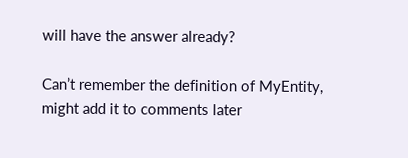will have the answer already?

Can’t remember the definition of MyEntity, might add it to comments later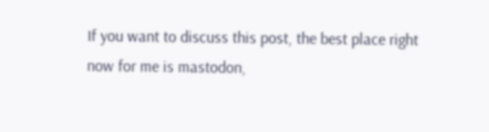If you want to discuss this post, the best place right now for me is mastodon,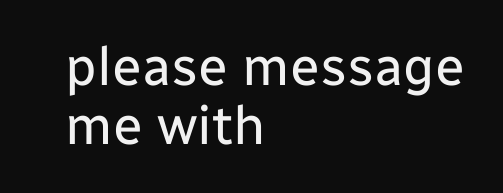please message me with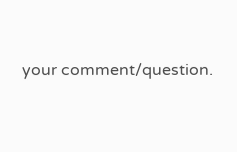your comment/question.